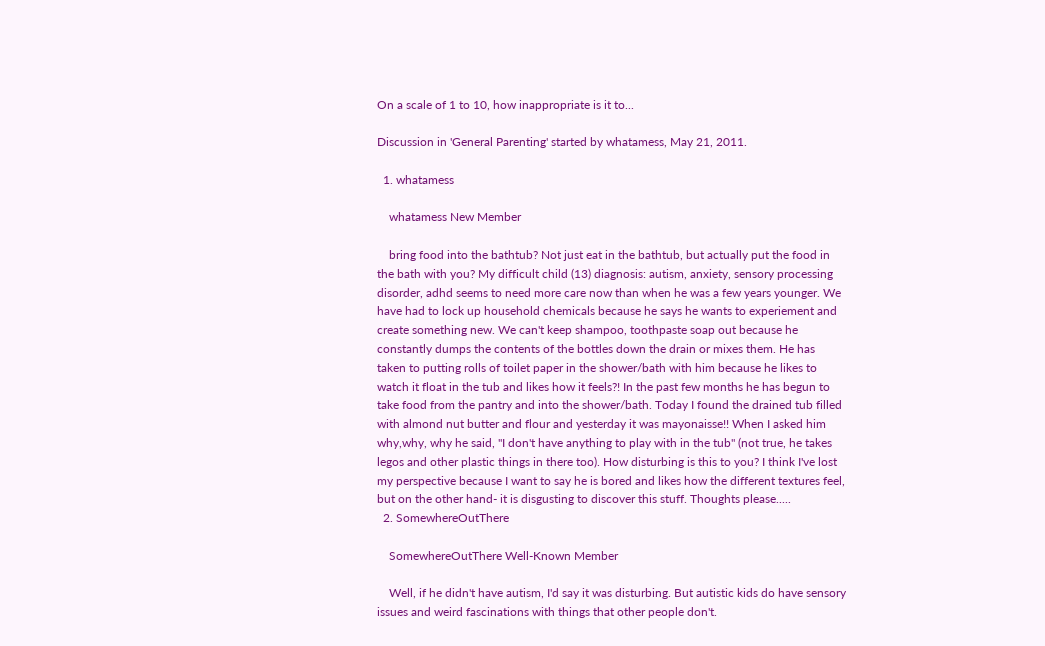On a scale of 1 to 10, how inappropriate is it to...

Discussion in 'General Parenting' started by whatamess, May 21, 2011.

  1. whatamess

    whatamess New Member

    bring food into the bathtub? Not just eat in the bathtub, but actually put the food in the bath with you? My difficult child (13) diagnosis: autism, anxiety, sensory processing disorder, adhd seems to need more care now than when he was a few years younger. We have had to lock up household chemicals because he says he wants to experiement and create something new. We can't keep shampoo, toothpaste soap out because he constantly dumps the contents of the bottles down the drain or mixes them. He has taken to putting rolls of toilet paper in the shower/bath with him because he likes to watch it float in the tub and likes how it feels?! In the past few months he has begun to take food from the pantry and into the shower/bath. Today I found the drained tub filled with almond nut butter and flour and yesterday it was mayonaisse!! When I asked him why,why, why he said, "I don't have anything to play with in the tub" (not true, he takes legos and other plastic things in there too). How disturbing is this to you? I think I've lost my perspective because I want to say he is bored and likes how the different textures feel, but on the other hand- it is disgusting to discover this stuff. Thoughts please.....
  2. SomewhereOutThere

    SomewhereOutThere Well-Known Member

    Well, if he didn't have autism, I'd say it was disturbing. But autistic kids do have sensory issues and weird fascinations with things that other people don't.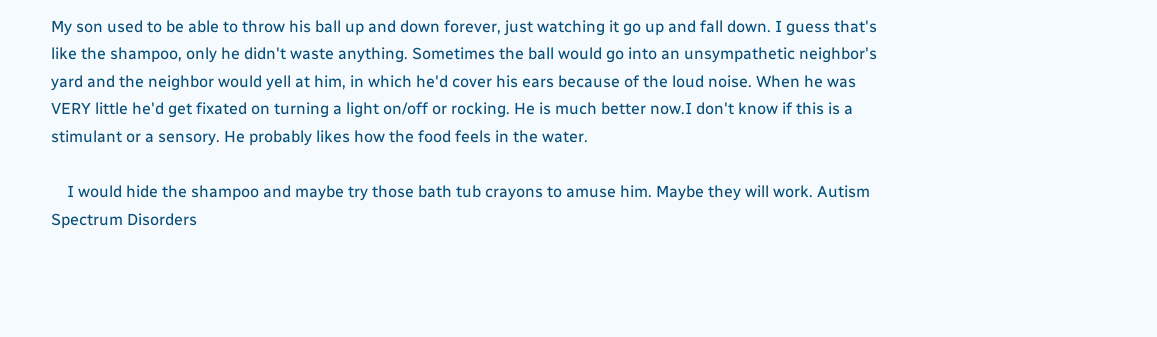My son used to be able to throw his ball up and down forever, just watching it go up and fall down. I guess that's like the shampoo, only he didn't waste anything. Sometimes the ball would go into an unsympathetic neighbor's yard and the neighbor would yell at him, in which he'd cover his ears because of the loud noise. When he was VERY little he'd get fixated on turning a light on/off or rocking. He is much better now.I don't know if this is a stimulant or a sensory. He probably likes how the food feels in the water.

    I would hide the shampoo and maybe try those bath tub crayons to amuse him. Maybe they will work. Autism Spectrum Disorders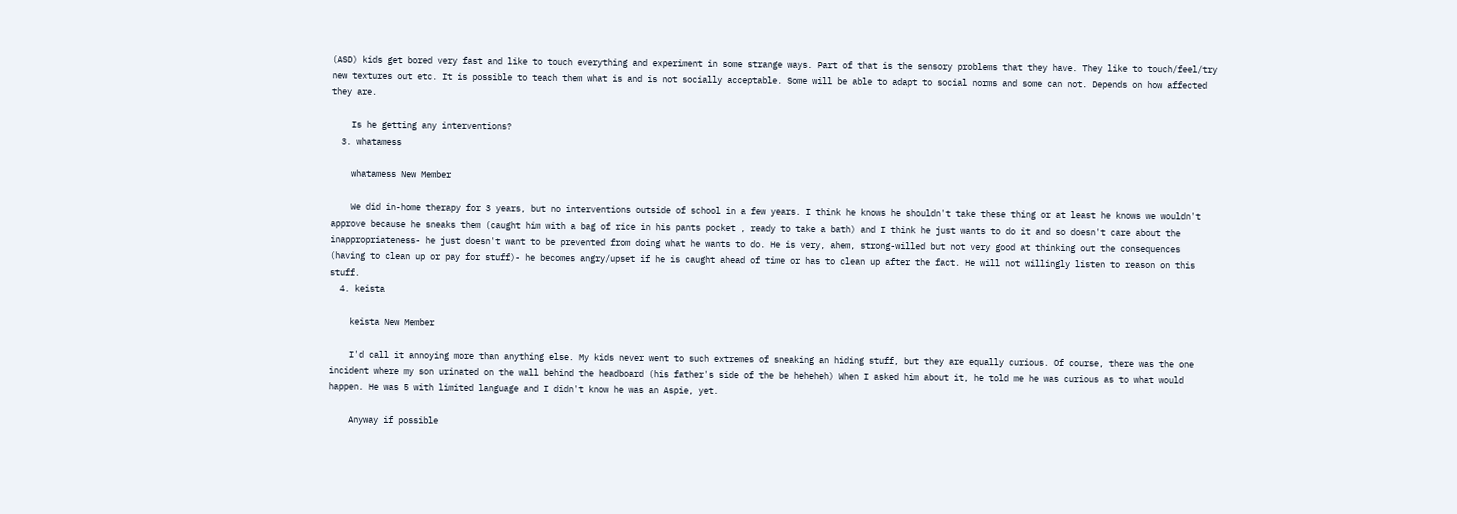(ASD) kids get bored very fast and like to touch everything and experiment in some strange ways. Part of that is the sensory problems that they have. They like to touch/feel/try new textures out etc. It is possible to teach them what is and is not socially acceptable. Some will be able to adapt to social norms and some can not. Depends on how affected they are.

    Is he getting any interventions?
  3. whatamess

    whatamess New Member

    We did in-home therapy for 3 years, but no interventions outside of school in a few years. I think he knows he shouldn't take these thing or at least he knows we wouldn't approve because he sneaks them (caught him with a bag of rice in his pants pocket , ready to take a bath) and I think he just wants to do it and so doesn't care about the inappropriateness- he just doesn't want to be prevented from doing what he wants to do. He is very, ahem, strong-willed but not very good at thinking out the consequences (having to clean up or pay for stuff)- he becomes angry/upset if he is caught ahead of time or has to clean up after the fact. He will not willingly listen to reason on this stuff.
  4. keista

    keista New Member

    I'd call it annoying more than anything else. My kids never went to such extremes of sneaking an hiding stuff, but they are equally curious. Of course, there was the one incident where my son urinated on the wall behind the headboard (his father's side of the be heheheh) When I asked him about it, he told me he was curious as to what would happen. He was 5 with limited language and I didn't know he was an Aspie, yet.

    Anyway if possible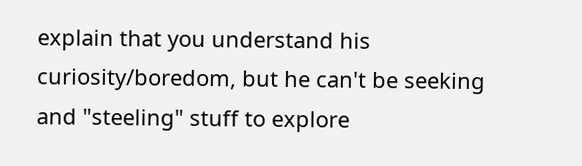explain that you understand his curiosity/boredom, but he can't be seeking and "steeling" stuff to explore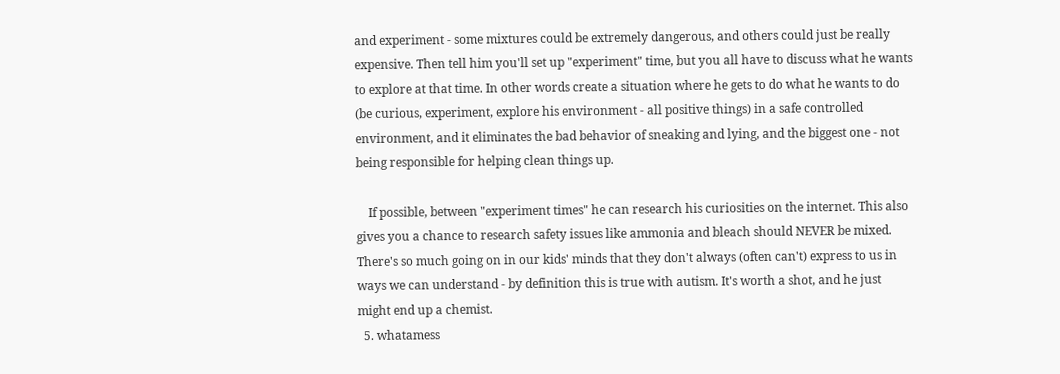and experiment - some mixtures could be extremely dangerous, and others could just be really expensive. Then tell him you'll set up "experiment" time, but you all have to discuss what he wants to explore at that time. In other words create a situation where he gets to do what he wants to do (be curious, experiment, explore his environment - all positive things) in a safe controlled environment, and it eliminates the bad behavior of sneaking and lying, and the biggest one - not being responsible for helping clean things up.

    If possible, between "experiment times" he can research his curiosities on the internet. This also gives you a chance to research safety issues like ammonia and bleach should NEVER be mixed. There's so much going on in our kids' minds that they don't always (often can't) express to us in ways we can understand - by definition this is true with autism. It's worth a shot, and he just might end up a chemist.
  5. whatamess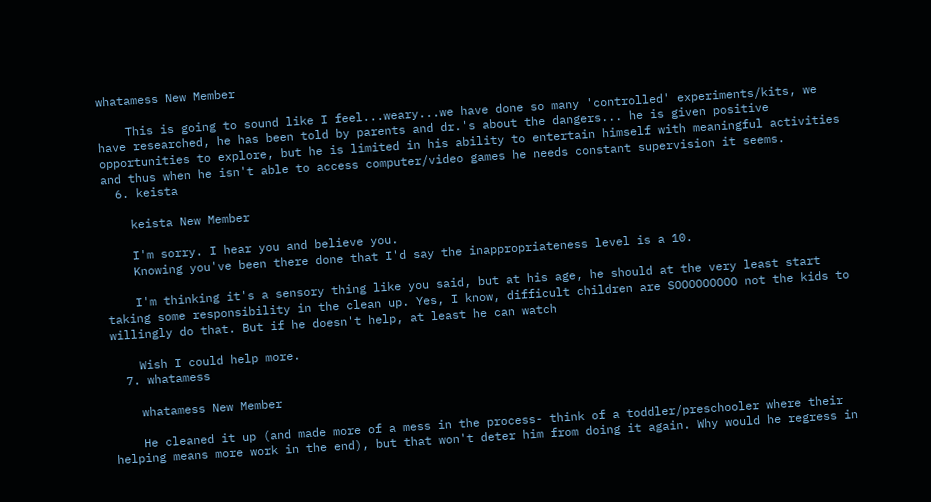whatamess New Member

    This is going to sound like I feel...weary...we have done so many 'controlled' experiments/kits, we have researched, he has been told by parents and dr.'s about the dangers... he is given positive opportunities to explore, but he is limited in his ability to entertain himself with meaningful activities and thus when he isn't able to access computer/video games he needs constant supervision it seems.
  6. keista

    keista New Member

    I'm sorry. I hear you and believe you.
    Knowing you've been there done that I'd say the inappropriateness level is a 10.

    I'm thinking it's a sensory thing like you said, but at his age, he should at the very least start taking some responsibility in the clean up. Yes, I know, difficult children are SOOOOOOOOO not the kids to willingly do that. But if he doesn't help, at least he can watch

    Wish I could help more.
  7. whatamess

    whatamess New Member

    He cleaned it up (and made more of a mess in the process- think of a toddler/preschooler where their helping means more work in the end), but that won't deter him from doing it again. Why would he regress in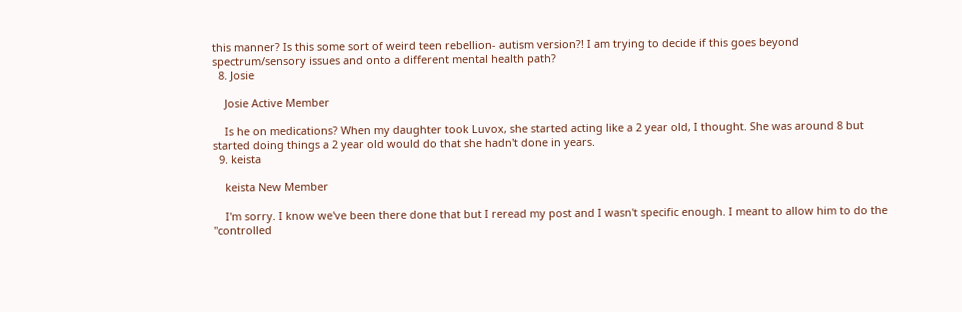this manner? Is this some sort of weird teen rebellion- autism version?! I am trying to decide if this goes beyond spectrum/sensory issues and onto a different mental health path?
  8. Josie

    Josie Active Member

    Is he on medications? When my daughter took Luvox, she started acting like a 2 year old, I thought. She was around 8 but started doing things a 2 year old would do that she hadn't done in years.
  9. keista

    keista New Member

    I'm sorry. I know we've been there done that but I reread my post and I wasn't specific enough. I meant to allow him to do the "controlled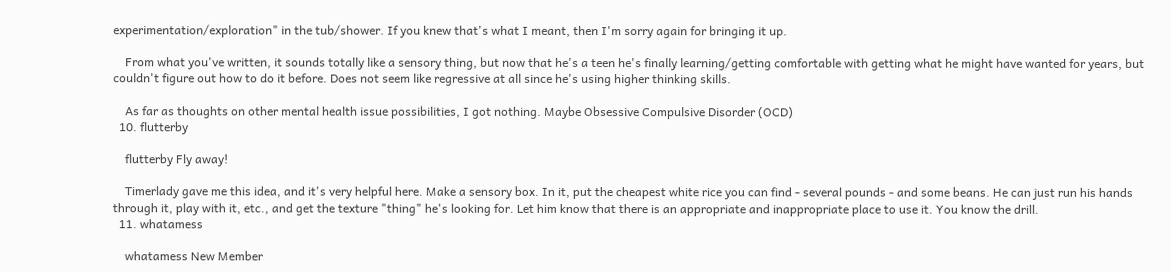experimentation/exploration" in the tub/shower. If you knew that's what I meant, then I'm sorry again for bringing it up.

    From what you've written, it sounds totally like a sensory thing, but now that he's a teen he's finally learning/getting comfortable with getting what he might have wanted for years, but couldn't figure out how to do it before. Does not seem like regressive at all since he's using higher thinking skills.

    As far as thoughts on other mental health issue possibilities, I got nothing. Maybe Obsessive Compulsive Disorder (OCD)
  10. flutterby

    flutterby Fly away!

    Timerlady gave me this idea, and it's very helpful here. Make a sensory box. In it, put the cheapest white rice you can find - several pounds - and some beans. He can just run his hands through it, play with it, etc., and get the texture "thing" he's looking for. Let him know that there is an appropriate and inappropriate place to use it. You know the drill.
  11. whatamess

    whatamess New Member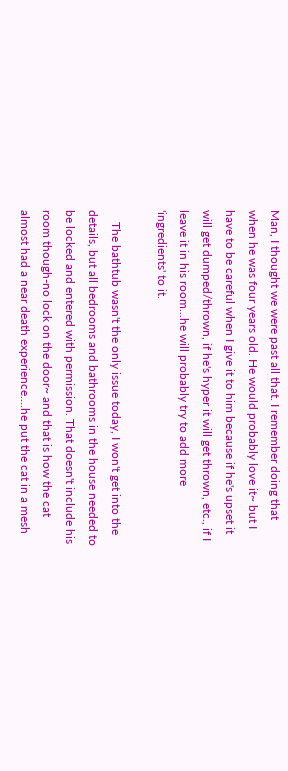Man, I thought we were past all that. I remember doing that when he was four years old. He would probably love it~ but I have to be careful when I give it to him because if he's upset it will get dumped/thrown, if he's hyper it will get thrown, etc., if I leave it in his room...he will probably try to add more 'ingredients' to it.

    The bathtub wasn't the only issue today, I won't get into the details, but all bedrooms and bathrooms in the house needed to be locked and entered with permission. That doesn't include his room though-no lock on the door~ and that is how the cat almost had a near death experience....he put the cat in a mesh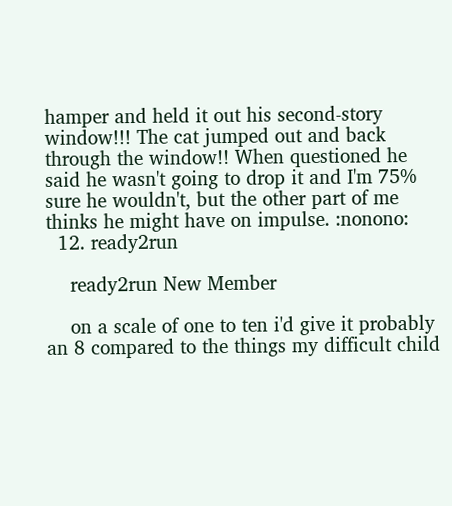hamper and held it out his second-story window!!! The cat jumped out and back through the window!! When questioned he said he wasn't going to drop it and I'm 75% sure he wouldn't, but the other part of me thinks he might have on impulse. :nonono:
  12. ready2run

    ready2run New Member

    on a scale of one to ten i'd give it probably an 8 compared to the things my difficult child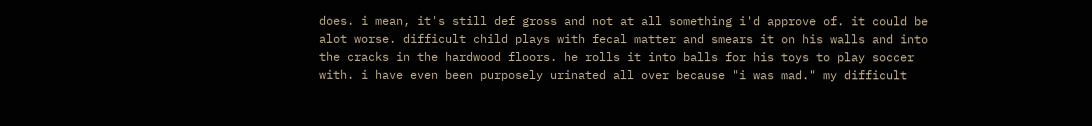does. i mean, it's still def gross and not at all something i'd approve of. it could be alot worse. difficult child plays with fecal matter and smears it on his walls and into the cracks in the hardwood floors. he rolls it into balls for his toys to play soccer with. i have even been purposely urinated all over because "i was mad." my difficult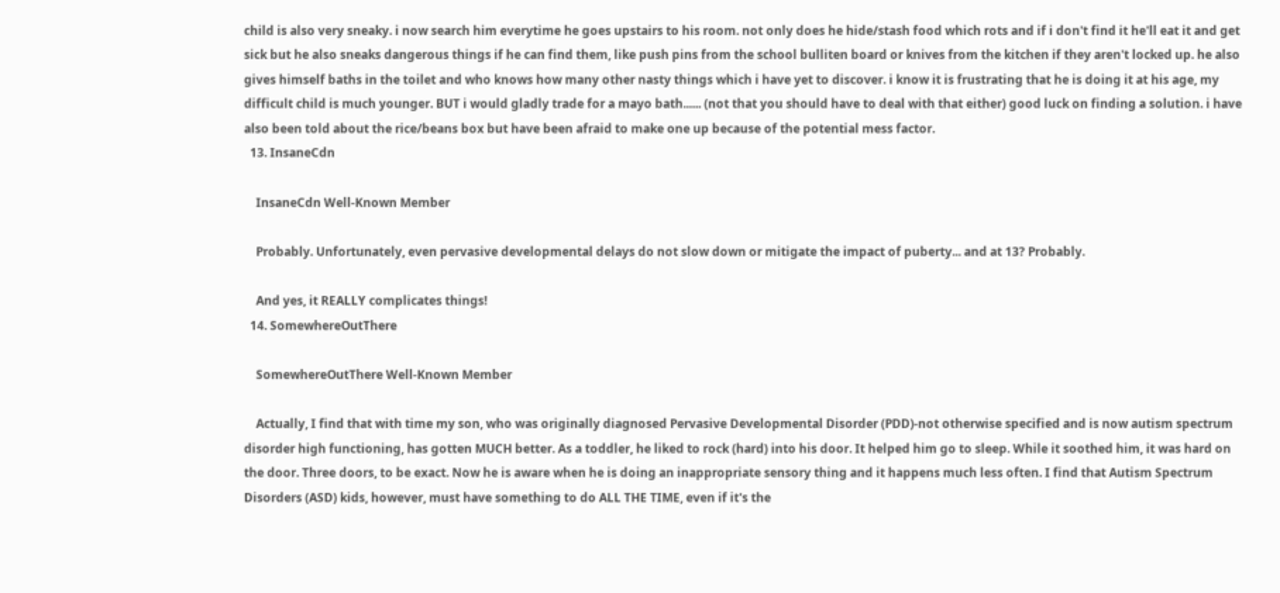child is also very sneaky. i now search him everytime he goes upstairs to his room. not only does he hide/stash food which rots and if i don't find it he'll eat it and get sick but he also sneaks dangerous things if he can find them, like push pins from the school bulliten board or knives from the kitchen if they aren't locked up. he also gives himself baths in the toilet and who knows how many other nasty things which i have yet to discover. i know it is frustrating that he is doing it at his age, my difficult child is much younger. BUT i would gladly trade for a mayo bath...... (not that you should have to deal with that either) good luck on finding a solution. i have also been told about the rice/beans box but have been afraid to make one up because of the potential mess factor.
  13. InsaneCdn

    InsaneCdn Well-Known Member

    Probably. Unfortunately, even pervasive developmental delays do not slow down or mitigate the impact of puberty... and at 13? Probably.

    And yes, it REALLY complicates things!
  14. SomewhereOutThere

    SomewhereOutThere Well-Known Member

    Actually, I find that with time my son, who was originally diagnosed Pervasive Developmental Disorder (PDD)-not otherwise specified and is now autism spectrum disorder high functioning, has gotten MUCH better. As a toddler, he liked to rock (hard) into his door. It helped him go to sleep. While it soothed him, it was hard on the door. Three doors, to be exact. Now he is aware when he is doing an inappropriate sensory thing and it happens much less often. I find that Autism Spectrum Disorders (ASD) kids, however, must have something to do ALL THE TIME, even if it's the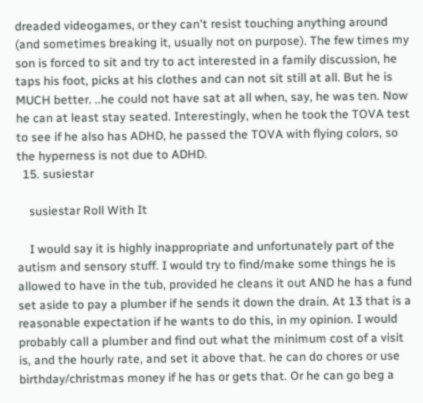dreaded videogames, or they can't resist touching anything around (and sometimes breaking it, usually not on purpose). The few times my son is forced to sit and try to act interested in a family discussion, he taps his foot, picks at his clothes and can not sit still at all. But he is MUCH better. ..he could not have sat at all when, say, he was ten. Now he can at least stay seated. Interestingly, when he took the TOVA test to see if he also has ADHD, he passed the TOVA with flying colors, so the hyperness is not due to ADHD.
  15. susiestar

    susiestar Roll With It

    I would say it is highly inappropriate and unfortunately part of the autism and sensory stuff. I would try to find/make some things he is allowed to have in the tub, provided he cleans it out AND he has a fund set aside to pay a plumber if he sends it down the drain. At 13 that is a reasonable expectation if he wants to do this, in my opinion. I would probably call a plumber and find out what the minimum cost of a visit is, and the hourly rate, and set it above that. he can do chores or use birthday/christmas money if he has or gets that. Or he can go beg a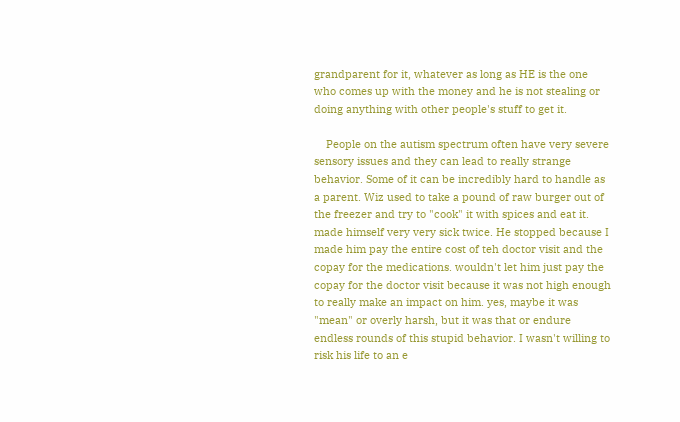grandparent for it, whatever as long as HE is the one who comes up with the money and he is not stealing or doing anything with other people's stuff to get it.

    People on the autism spectrum often have very severe sensory issues and they can lead to really strange behavior. Some of it can be incredibly hard to handle as a parent. Wiz used to take a pound of raw burger out of the freezer and try to "cook" it with spices and eat it. made himself very very sick twice. He stopped because I made him pay the entire cost of teh doctor visit and the copay for the medications. wouldn't let him just pay the copay for the doctor visit because it was not high enough to really make an impact on him. yes, maybe it was "mean" or overly harsh, but it was that or endure endless rounds of this stupid behavior. I wasn't willing to risk his life to an e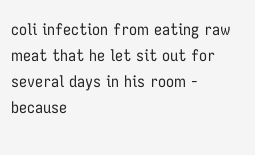coli infection from eating raw meat that he let sit out for several days in his room - because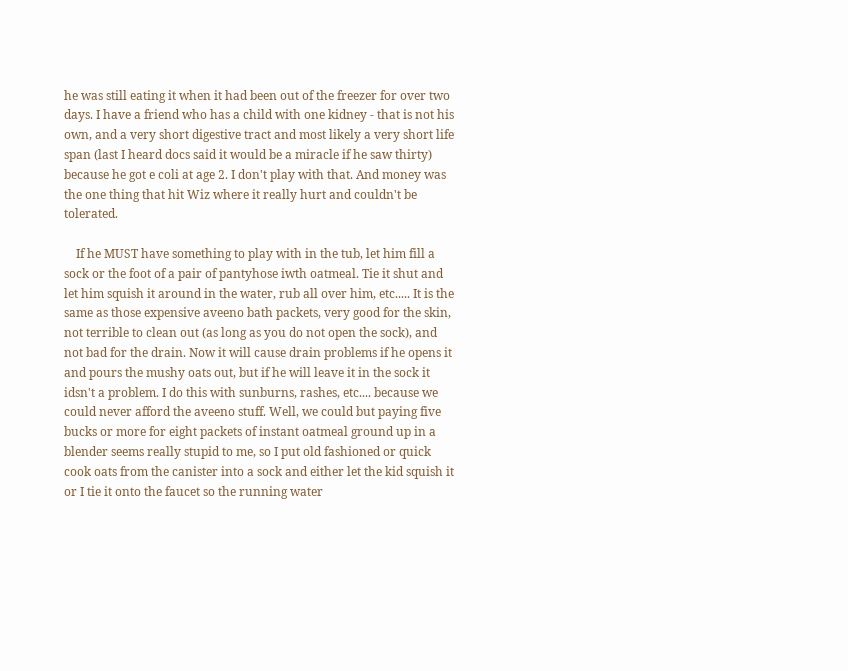he was still eating it when it had been out of the freezer for over two days. I have a friend who has a child with one kidney - that is not his own, and a very short digestive tract and most likely a very short life span (last I heard docs said it would be a miracle if he saw thirty) because he got e coli at age 2. I don't play with that. And money was the one thing that hit Wiz where it really hurt and couldn't be tolerated.

    If he MUST have something to play with in the tub, let him fill a sock or the foot of a pair of pantyhose iwth oatmeal. Tie it shut and let him squish it around in the water, rub all over him, etc..... It is the same as those expensive aveeno bath packets, very good for the skin, not terrible to clean out (as long as you do not open the sock), and not bad for the drain. Now it will cause drain problems if he opens it and pours the mushy oats out, but if he will leave it in the sock it idsn't a problem. I do this with sunburns, rashes, etc.... because we could never afford the aveeno stuff. Well, we could but paying five bucks or more for eight packets of instant oatmeal ground up in a blender seems really stupid to me, so I put old fashioned or quick cook oats from the canister into a sock and either let the kid squish it or I tie it onto the faucet so the running water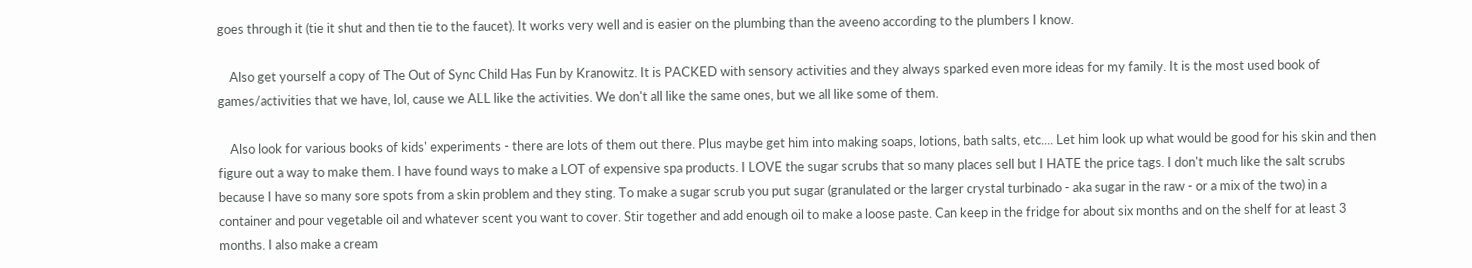goes through it (tie it shut and then tie to the faucet). It works very well and is easier on the plumbing than the aveeno according to the plumbers I know.

    Also get yourself a copy of The Out of Sync Child Has Fun by Kranowitz. It is PACKED with sensory activities and they always sparked even more ideas for my family. It is the most used book of games/activities that we have, lol, cause we ALL like the activities. We don't all like the same ones, but we all like some of them.

    Also look for various books of kids' experiments - there are lots of them out there. Plus maybe get him into making soaps, lotions, bath salts, etc.... Let him look up what would be good for his skin and then figure out a way to make them. I have found ways to make a LOT of expensive spa products. I LOVE the sugar scrubs that so many places sell but I HATE the price tags. I don't much like the salt scrubs because I have so many sore spots from a skin problem and they sting. To make a sugar scrub you put sugar (granulated or the larger crystal turbinado - aka sugar in the raw - or a mix of the two) in a container and pour vegetable oil and whatever scent you want to cover. Stir together and add enough oil to make a loose paste. Can keep in the fridge for about six months and on the shelf for at least 3 months. I also make a cream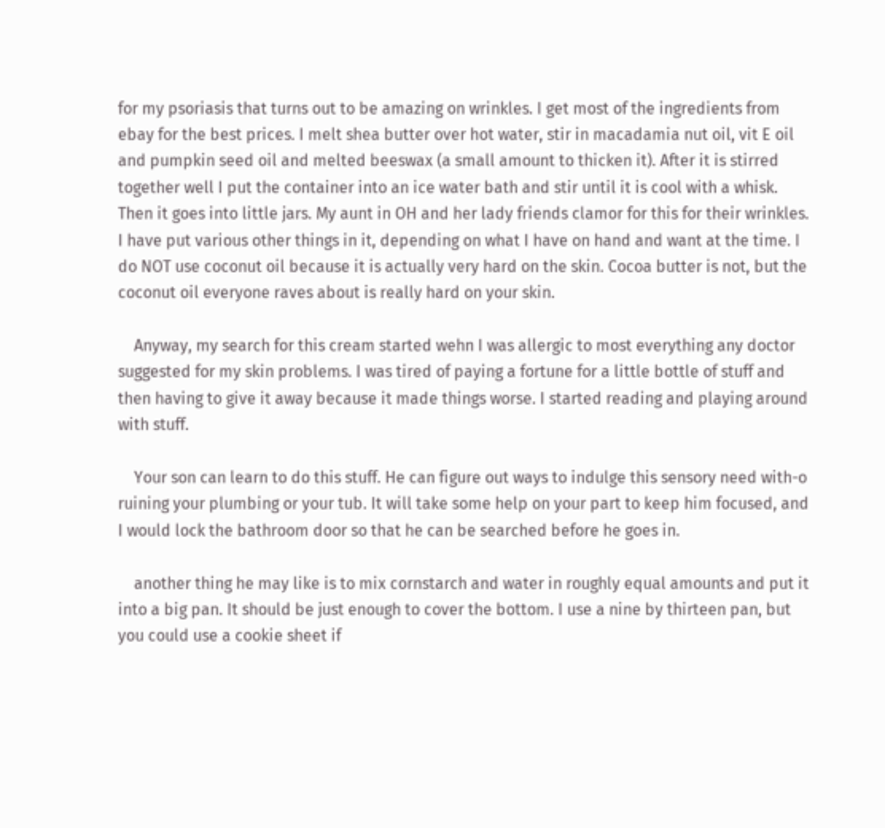for my psoriasis that turns out to be amazing on wrinkles. I get most of the ingredients from ebay for the best prices. I melt shea butter over hot water, stir in macadamia nut oil, vit E oil and pumpkin seed oil and melted beeswax (a small amount to thicken it). After it is stirred together well I put the container into an ice water bath and stir until it is cool with a whisk. Then it goes into little jars. My aunt in OH and her lady friends clamor for this for their wrinkles. I have put various other things in it, depending on what I have on hand and want at the time. I do NOT use coconut oil because it is actually very hard on the skin. Cocoa butter is not, but the coconut oil everyone raves about is really hard on your skin.

    Anyway, my search for this cream started wehn I was allergic to most everything any doctor suggested for my skin problems. I was tired of paying a fortune for a little bottle of stuff and then having to give it away because it made things worse. I started reading and playing around with stuff.

    Your son can learn to do this stuff. He can figure out ways to indulge this sensory need with-o ruining your plumbing or your tub. It will take some help on your part to keep him focused, and I would lock the bathroom door so that he can be searched before he goes in.

    another thing he may like is to mix cornstarch and water in roughly equal amounts and put it into a big pan. It should be just enough to cover the bottom. I use a nine by thirteen pan, but you could use a cookie sheet if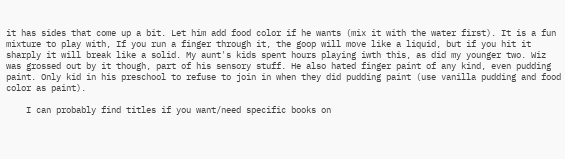it has sides that come up a bit. Let him add food color if he wants (mix it with the water first). It is a fun mixture to play with, If you run a finger through it, the goop will move like a liquid, but if you hit it sharply it will break like a solid. My aunt's kids spent hours playing iwth this, as did my younger two. Wiz was grossed out by it though, part of his sensory stuff. He also hated finger paint of any kind, even pudding paint. Only kid in his preschool to refuse to join in when they did pudding paint (use vanilla pudding and food color as paint).

    I can probably find titles if you want/need specific books on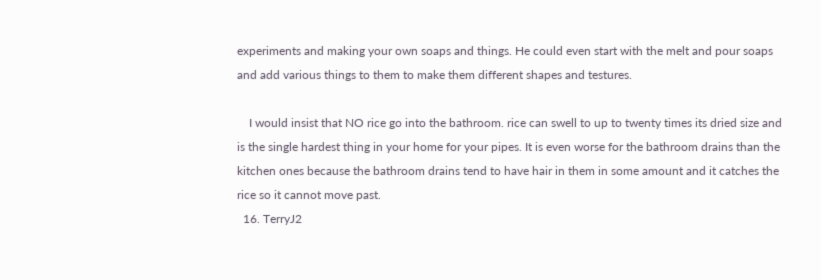experiments and making your own soaps and things. He could even start with the melt and pour soaps and add various things to them to make them different shapes and testures.

    I would insist that NO rice go into the bathroom. rice can swell to up to twenty times its dried size and is the single hardest thing in your home for your pipes. It is even worse for the bathroom drains than the kitchen ones because the bathroom drains tend to have hair in them in some amount and it catches the rice so it cannot move past.
  16. TerryJ2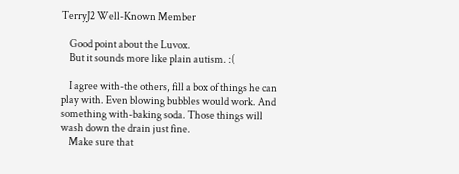TerryJ2 Well-Known Member

    Good point about the Luvox.
    But it sounds more like plain autism. :(

    I agree with-the others, fill a box of things he can play with. Even blowing bubbles would work. And something with-baking soda. Those things will wash down the drain just fine.
    Make sure that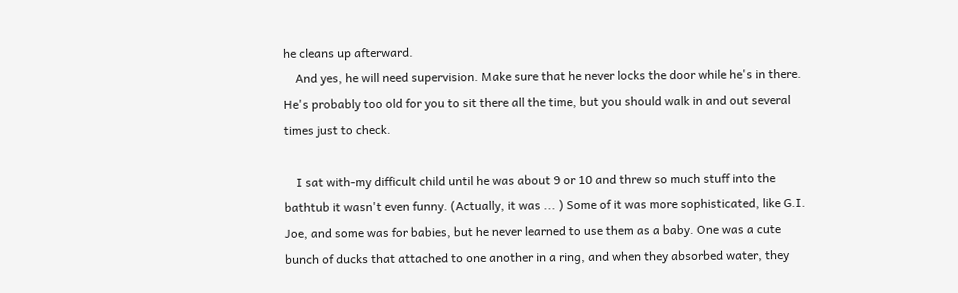he cleans up afterward.
    And yes, he will need supervision. Make sure that he never locks the door while he's in there. He's probably too old for you to sit there all the time, but you should walk in and out several times just to check.

    I sat with-my difficult child until he was about 9 or 10 and threw so much stuff into the bathtub it wasn't even funny. (Actually, it was ... ) Some of it was more sophisticated, like G.I. Joe, and some was for babies, but he never learned to use them as a baby. One was a cute bunch of ducks that attached to one another in a ring, and when they absorbed water, they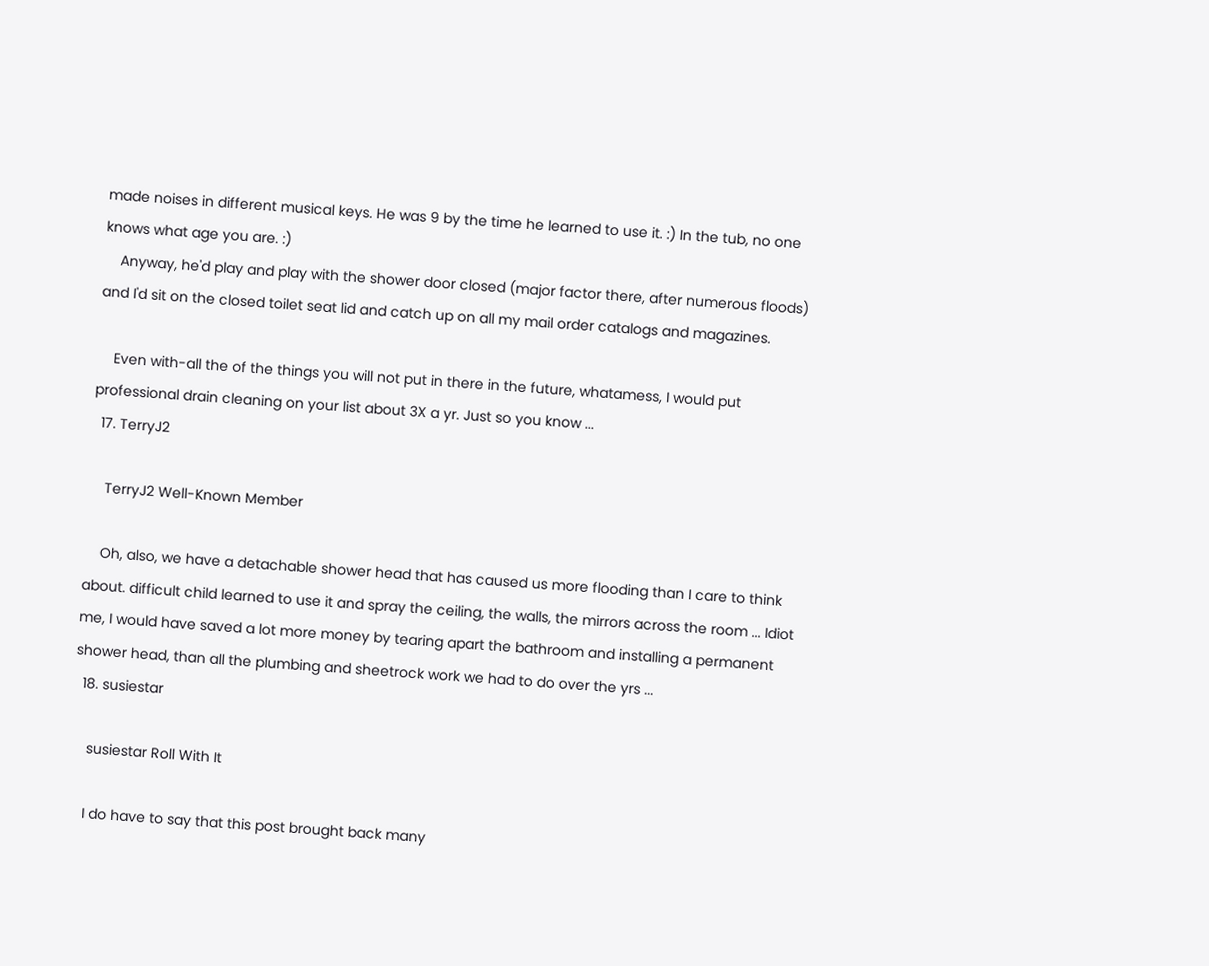made noises in different musical keys. He was 9 by the time he learned to use it. :) In the tub, no one knows what age you are. :)
    Anyway, he'd play and play with the shower door closed (major factor there, after numerous floods) and I'd sit on the closed toilet seat lid and catch up on all my mail order catalogs and magazines.

    Even with-all the of the things you will not put in there in the future, whatamess, I would put professional drain cleaning on your list about 3X a yr. Just so you know ...
  17. TerryJ2

    TerryJ2 Well-Known Member

    Oh, also, we have a detachable shower head that has caused us more flooding than I care to think about. difficult child learned to use it and spray the ceiling, the walls, the mirrors across the room ... Idiot me, I would have saved a lot more money by tearing apart the bathroom and installing a permanent shower head, than all the plumbing and sheetrock work we had to do over the yrs ...
  18. susiestar

    susiestar Roll With It

    I do have to say that this post brought back many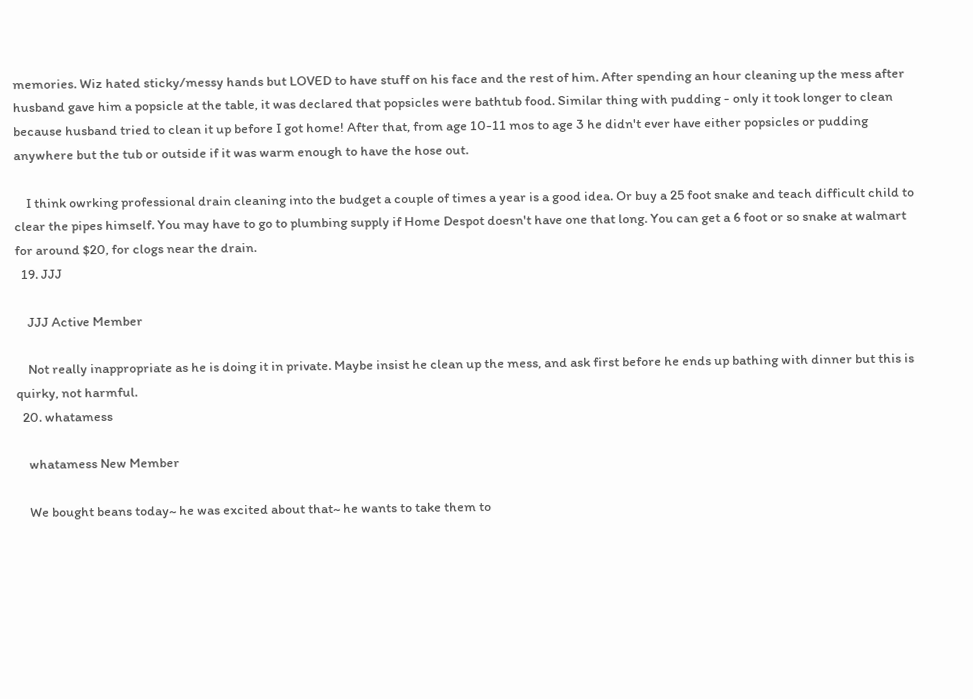memories. Wiz hated sticky/messy hands but LOVED to have stuff on his face and the rest of him. After spending an hour cleaning up the mess after husband gave him a popsicle at the table, it was declared that popsicles were bathtub food. Similar thing with pudding - only it took longer to clean because husband tried to clean it up before I got home! After that, from age 10-11 mos to age 3 he didn't ever have either popsicles or pudding anywhere but the tub or outside if it was warm enough to have the hose out.

    I think owrking professional drain cleaning into the budget a couple of times a year is a good idea. Or buy a 25 foot snake and teach difficult child to clear the pipes himself. You may have to go to plumbing supply if Home Despot doesn't have one that long. You can get a 6 foot or so snake at walmart for around $20, for clogs near the drain.
  19. JJJ

    JJJ Active Member

    Not really inappropriate as he is doing it in private. Maybe insist he clean up the mess, and ask first before he ends up bathing with dinner but this is quirky, not harmful.
  20. whatamess

    whatamess New Member

    We bought beans today~ he was excited about that~ he wants to take them to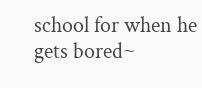school for when he gets bored~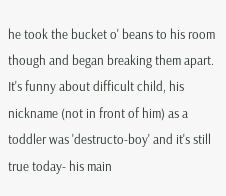he took the bucket o' beans to his room though and began breaking them apart. It's funny about difficult child, his nickname (not in front of him) as a toddler was 'destructo-boy' and it's still true today- his main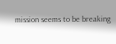mission seems to be breaking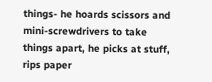things- he hoards scissors and mini-screwdrivers to take things apart, he picks at stuff, rips paper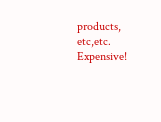products, etc,etc. Expensive!